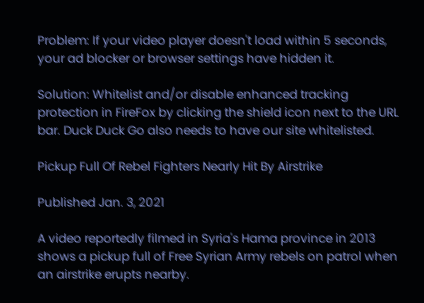Problem: If your video player doesn't load within 5 seconds, your ad blocker or browser settings have hidden it.

Solution: Whitelist and/or disable enhanced tracking protection in FireFox by clicking the shield icon next to the URL bar. Duck Duck Go also needs to have our site whitelisted.

Pickup Full Of Rebel Fighters Nearly Hit By Airstrike

Published Jan. 3, 2021

A video reportedly filmed in Syria's Hama province in 2013 shows a pickup full of Free Syrian Army rebels on patrol when an airstrike erupts nearby.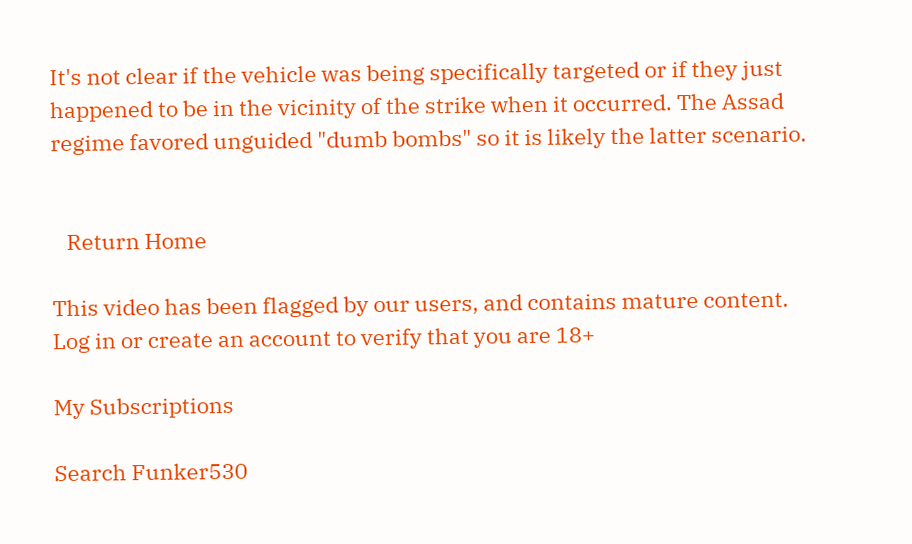It's not clear if the vehicle was being specifically targeted or if they just happened to be in the vicinity of the strike when it occurred. The Assad regime favored unguided "dumb bombs" so it is likely the latter scenario.


   Return Home

This video has been flagged by our users, and contains mature content. Log in or create an account to verify that you are 18+

My Subscriptions

Search Funker530